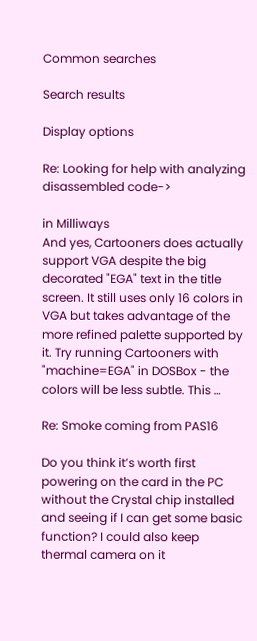Common searches

Search results

Display options

Re: Looking for help with analyzing disassembled code->

in Milliways
And yes, Cartooners does actually support VGA despite the big decorated "EGA" text in the title screen. It still uses only 16 colors in VGA but takes advantage of the more refined palette supported by it. Try running Cartooners with "machine=EGA" in DOSBox - the colors will be less subtle. This …

Re: Smoke coming from PAS16

Do you think it’s worth first powering on the card in the PC without the Crystal chip installed and seeing if I can get some basic function? I could also keep thermal camera on it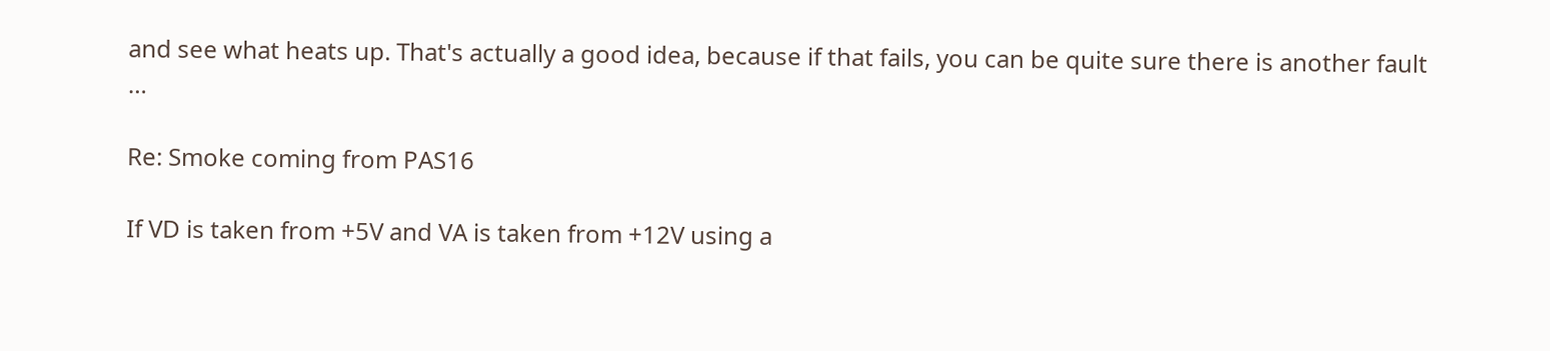and see what heats up. That's actually a good idea, because if that fails, you can be quite sure there is another fault …

Re: Smoke coming from PAS16

If VD is taken from +5V and VA is taken from +12V using a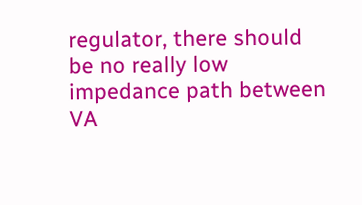regulator, there should be no really low impedance path between VA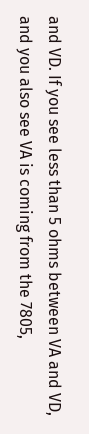and VD. If you see less than 5 ohms between VA and VD, and you also see VA is coming from the 7805,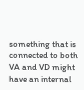something that is connected to both VA and VD might have an internal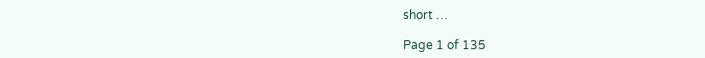short …

Page 1 of 135